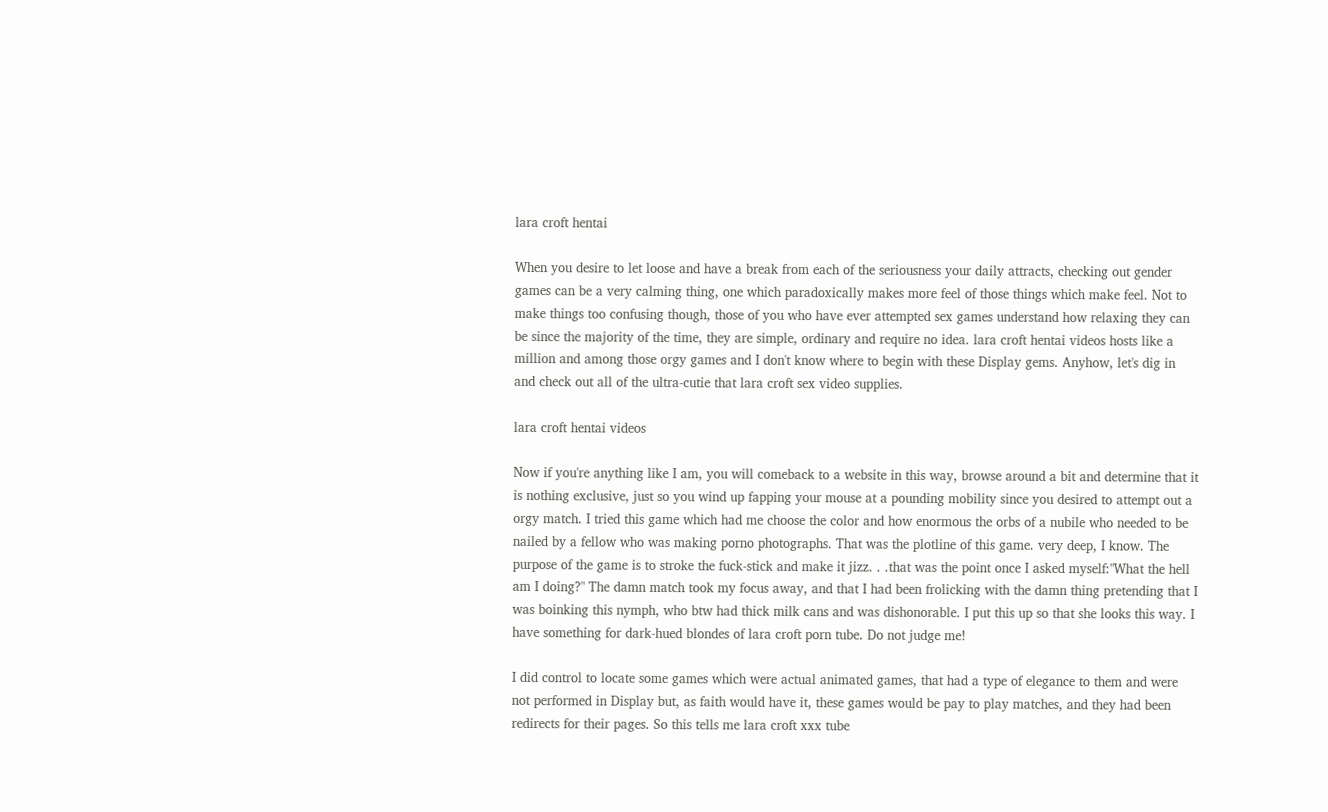lara croft hentai

When you desire to let loose and have a break from each of the seriousness your daily attracts, checking out gender games can be a very calming thing, one which paradoxically makes more feel of those things which make feel. Not to make things too confusing though, those of you who have ever attempted sex games understand how relaxing they can be since the majority of the time, they are simple, ordinary and require no idea. lara croft hentai videos hosts like a million and among those orgy games and I don't know where to begin with these Display gems. Anyhow, let's dig in and check out all of the ultra-cutie that lara croft sex video supplies.

lara croft hentai videos

Now if you're anything like I am, you will comeback to a website in this way, browse around a bit and determine that it is nothing exclusive, just so you wind up fapping your mouse at a pounding mobility since you desired to attempt out a orgy match. I tried this game which had me choose the color and how enormous the orbs of a nubile who needed to be nailed by a fellow who was making porno photographs. That was the plotline of this game. very deep, I know. The purpose of the game is to stroke the fuck-stick and make it jizz. . .that was the point once I asked myself:"What the hell am I doing?" The damn match took my focus away, and that I had been frolicking with the damn thing pretending that I was boinking this nymph, who btw had thick milk cans and was dishonorable. I put this up so that she looks this way. I have something for dark-hued blondes of lara croft porn tube. Do not judge me!

I did control to locate some games which were actual animated games, that had a type of elegance to them and were not performed in Display but, as faith would have it, these games would be pay to play matches, and they had been redirects for their pages. So this tells me lara croft xxx tube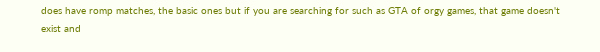does have romp matches, the basic ones but if you are searching for such as GTA of orgy games, that game doesn't exist and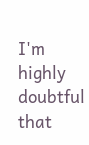I'm highly doubtful that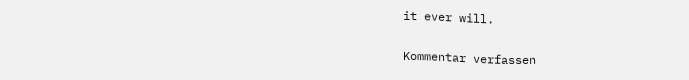it ever will.

Kommentar verfassen